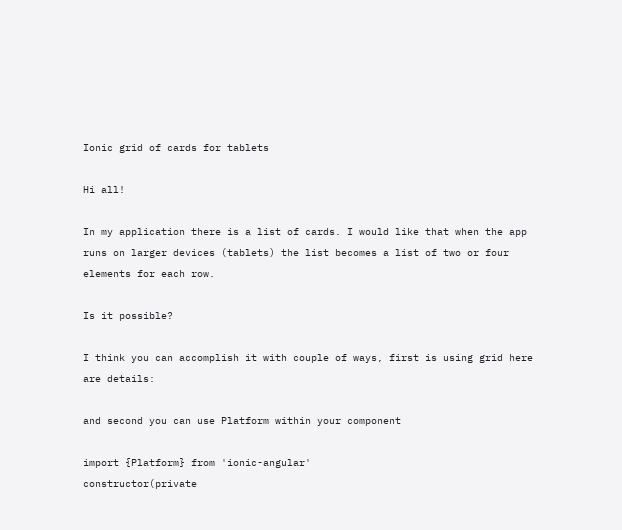Ionic grid of cards for tablets

Hi all!

In my application there is a list of cards. I would like that when the app runs on larger devices (tablets) the list becomes a list of two or four elements for each row.

Is it possible?

I think you can accomplish it with couple of ways, first is using grid here are details:

and second you can use Platform within your component

import {Platform} from 'ionic-angular'
constructor(private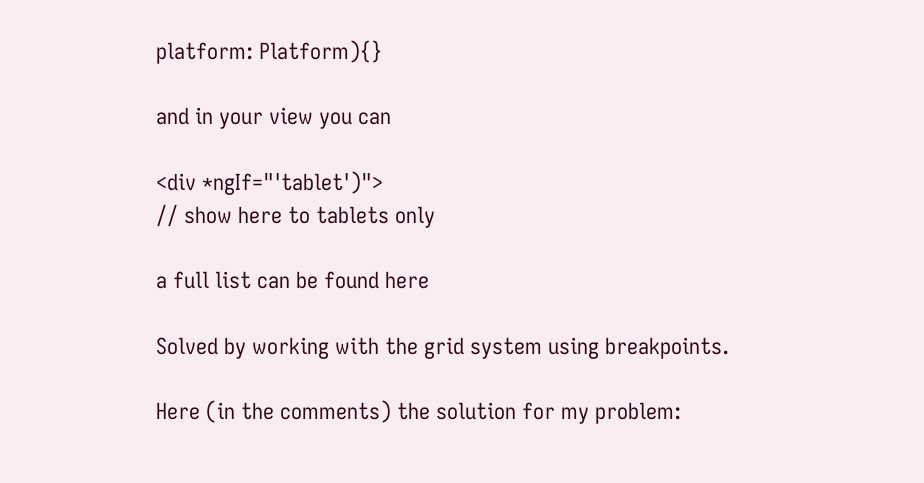platform: Platform){}

and in your view you can

<div *ngIf="'tablet')">
// show here to tablets only

a full list can be found here

Solved by working with the grid system using breakpoints.

Here (in the comments) the solution for my problem: